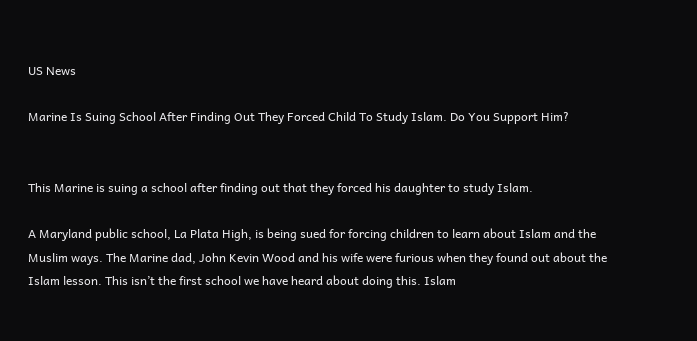US News

Marine Is Suing School After Finding Out They Forced Child To Study Islam. Do You Support Him?


This Marine is suing a school after finding out that they forced his daughter to study Islam.

A Maryland public school, La Plata High, is being sued for forcing children to learn about Islam and the Muslim ways. The Marine dad, John Kevin Wood and his wife were furious when they found out about the Islam lesson. This isn’t the first school we have heard about doing this. Islam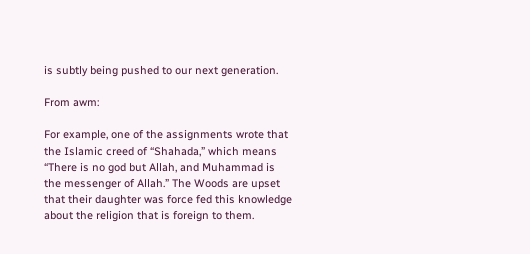is subtly being pushed to our next generation.

From awm:

For example, one of the assignments wrote that the Islamic creed of “Shahada,” which means “There is no god but Allah, and Muhammad is the messenger of Allah.” The Woods are upset that their daughter was force fed this knowledge about the religion that is foreign to them.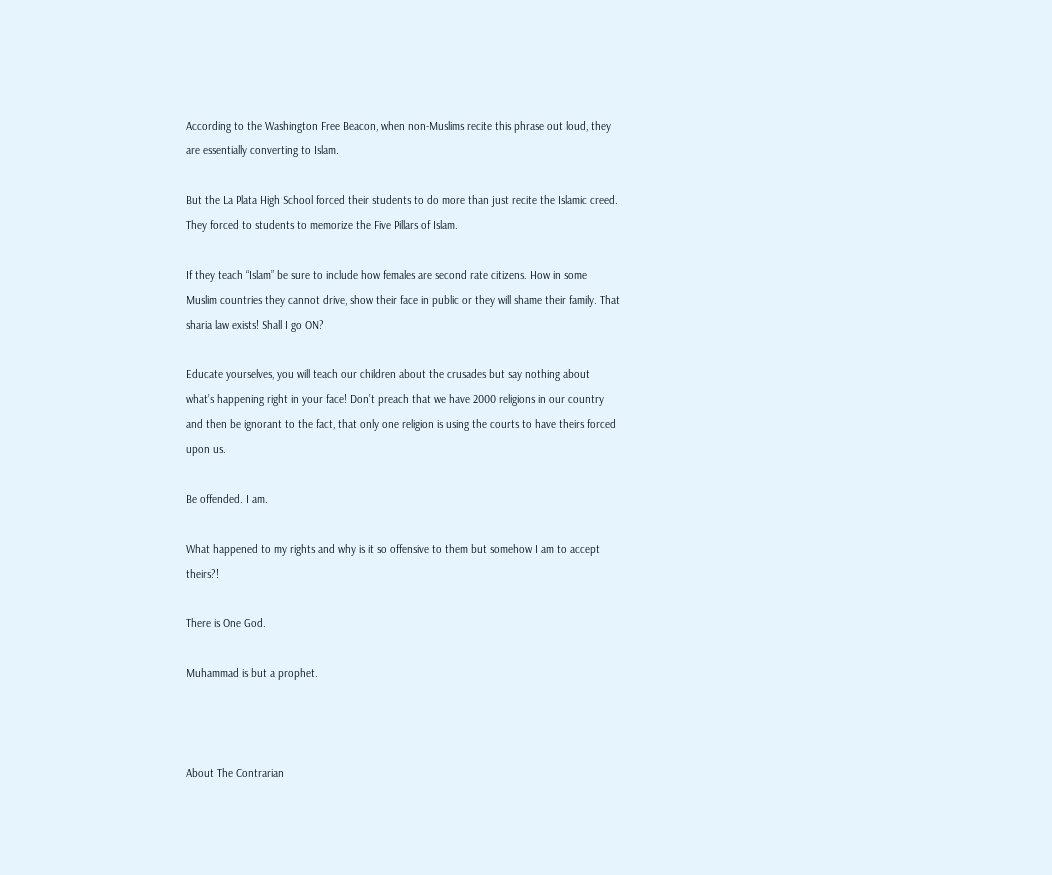According to the Washington Free Beacon, when non-Muslims recite this phrase out loud, they are essentially converting to Islam.

But the La Plata High School forced their students to do more than just recite the Islamic creed. They forced to students to memorize the Five Pillars of Islam.

If they teach “Islam” be sure to include how females are second rate citizens. How in some Muslim countries they cannot drive, show their face in public or they will shame their family. That sharia law exists! Shall I go ON?

Educate yourselves, you will teach our children about the crusades but say nothing about what’s happening right in your face! Don’t preach that we have 2000 religions in our country and then be ignorant to the fact, that only one religion is using the courts to have theirs forced upon us.

Be offended. I am.

What happened to my rights and why is it so offensive to them but somehow I am to accept theirs?!

There is One God.

Muhammad is but a prophet.



About The Contrarian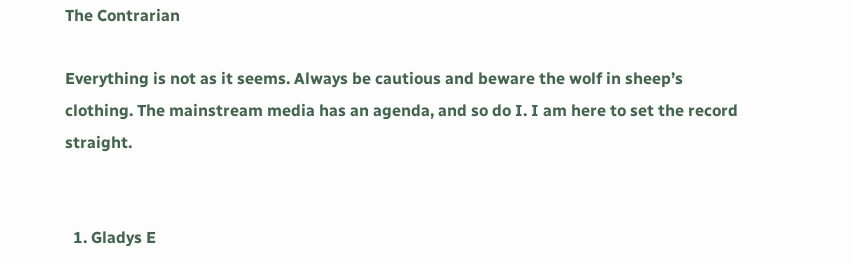The Contrarian

Everything is not as it seems. Always be cautious and beware the wolf in sheep’s clothing. The mainstream media has an agenda, and so do I. I am here to set the record straight.


  1. Gladys E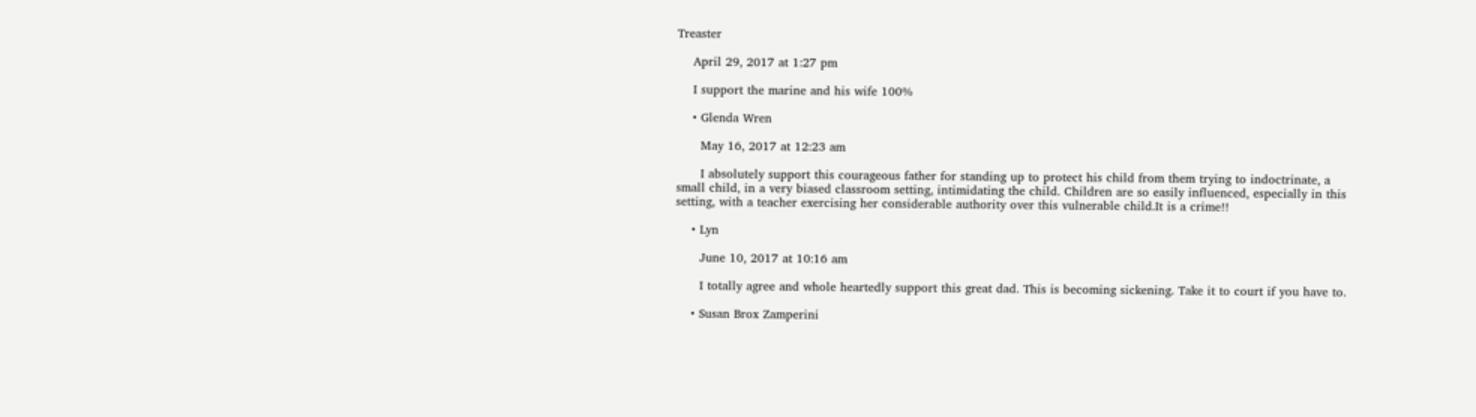Treaster

    April 29, 2017 at 1:27 pm

    I support the marine and his wife 100%

    • Glenda Wren

      May 16, 2017 at 12:23 am

      I absolutely support this courageous father for standing up to protect his child from them trying to indoctrinate, a small child, in a very biased classroom setting, intimidating the child. Children are so easily influenced, especially in this setting, with a teacher exercising her considerable authority over this vulnerable child.It is a crime!!

    • Lyn

      June 10, 2017 at 10:16 am

      I totally agree and whole heartedly support this great dad. This is becoming sickening. Take it to court if you have to.

    • Susan Brox Zamperini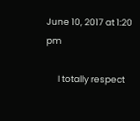June 10, 2017 at 1:20 pm

      I totally respect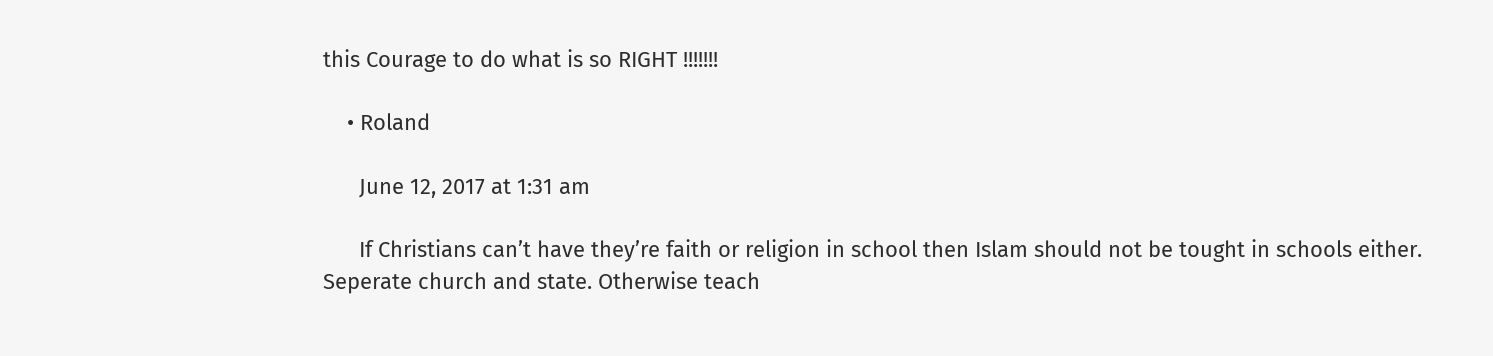this Courage to do what is so RIGHT !!!!!!!

    • Roland

      June 12, 2017 at 1:31 am

      If Christians can’t have they’re faith or religion in school then Islam should not be tought in schools either. Seperate church and state. Otherwise teach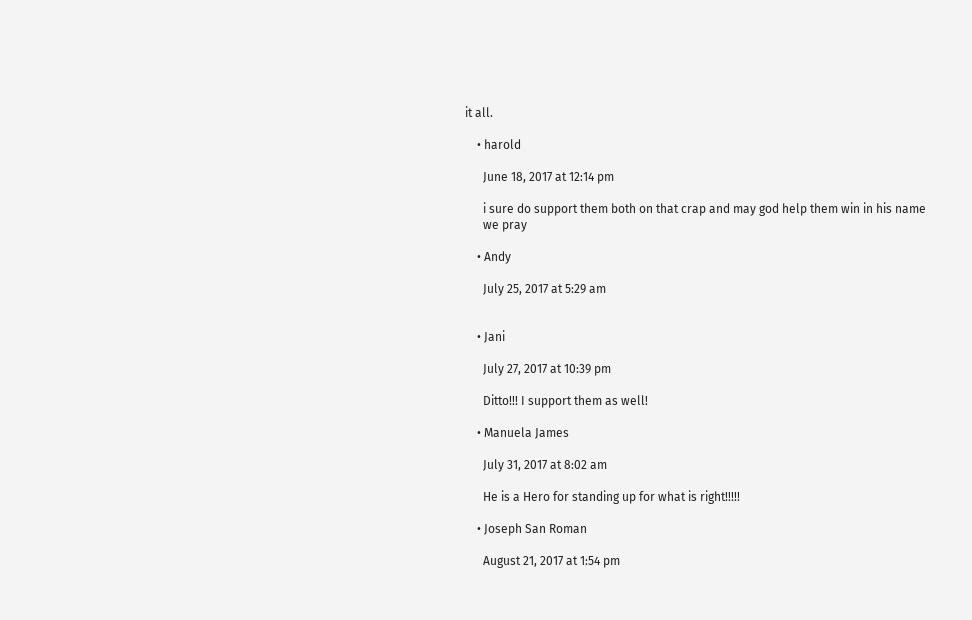it all.

    • harold

      June 18, 2017 at 12:14 pm

      i sure do support them both on that crap and may god help them win in his name
      we pray

    • Andy

      July 25, 2017 at 5:29 am


    • Jani

      July 27, 2017 at 10:39 pm

      Ditto!!! I support them as well!

    • Manuela James

      July 31, 2017 at 8:02 am

      He is a Hero for standing up for what is right!!!!!

    • Joseph San Roman

      August 21, 2017 at 1:54 pm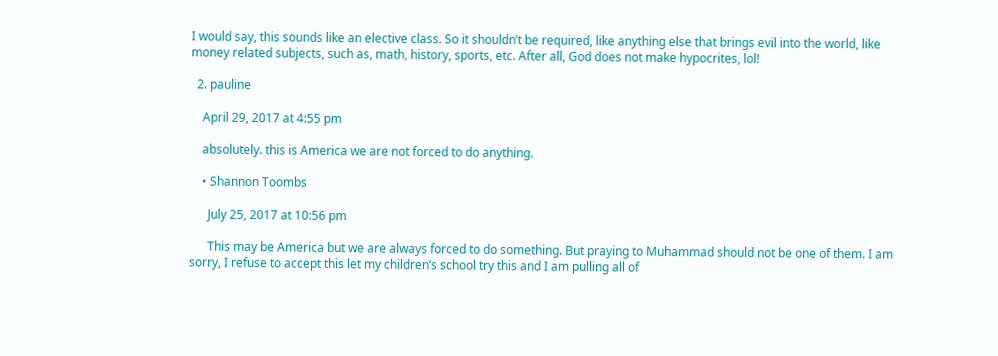I would say, this sounds like an elective class. So it shouldn’t be required, like anything else that brings evil into the world, like money related subjects, such as, math, history, sports, etc. After all, God does not make hypocrites, lol!

  2. pauline

    April 29, 2017 at 4:55 pm

    absolutely. this is America we are not forced to do anything.

    • Shannon Toombs

      July 25, 2017 at 10:56 pm

      This may be America but we are always forced to do something. But praying to Muhammad should not be one of them. I am sorry, I refuse to accept this let my children’s school try this and I am pulling all of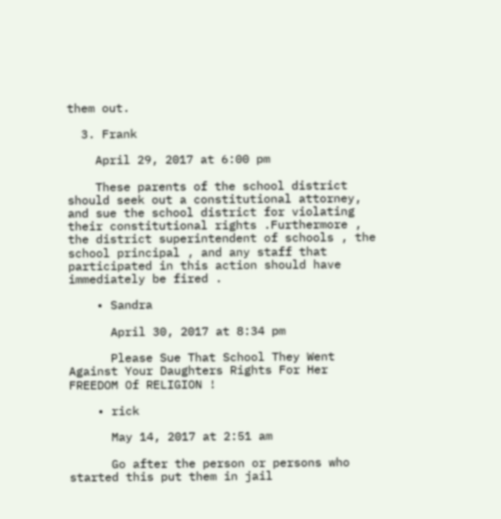them out.

  3. Frank

    April 29, 2017 at 6:00 pm

    These parents of the school district should seek out a constitutional attorney, and sue the school district for violating their constitutional rights .Furthermore , the district superintendent of schools , the school principal , and any staff that participated in this action should have immediately be fired .

    • Sandra

      April 30, 2017 at 8:34 pm

      Please Sue That School They Went Against Your Daughters Rights For Her FREEDOM Of RELIGION !

    • rick

      May 14, 2017 at 2:51 am

      Go after the person or persons who started this put them in jail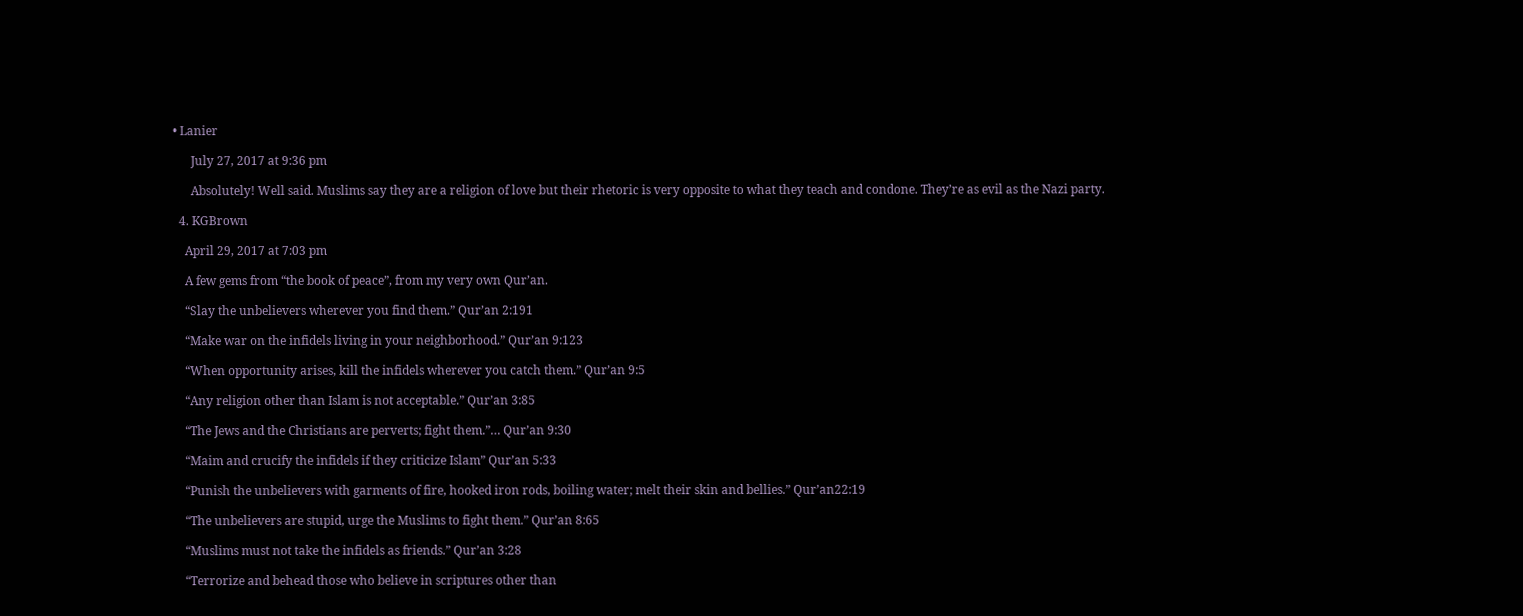• Lanier

      July 27, 2017 at 9:36 pm

      Absolutely! Well said. Muslims say they are a religion of love but their rhetoric is very opposite to what they teach and condone. They’re as evil as the Nazi party.

  4. KGBrown

    April 29, 2017 at 7:03 pm

    A few gems from “the book of peace”, from my very own Qur’an.

    “Slay the unbelievers wherever you find them.” Qur’an 2:191

    “Make war on the infidels living in your neighborhood.” Qur’an 9:123

    “When opportunity arises, kill the infidels wherever you catch them.” Qur’an 9:5

    “Any religion other than Islam is not acceptable.” Qur’an 3:85

    “The Jews and the Christians are perverts; fight them.”… Qur’an 9:30

    “Maim and crucify the infidels if they criticize Islam” Qur’an 5:33

    “Punish the unbelievers with garments of fire, hooked iron rods, boiling water; melt their skin and bellies.” Qur’an22:19

    “The unbelievers are stupid, urge the Muslims to fight them.” Qur’an 8:65

    “Muslims must not take the infidels as friends.” Qur’an 3:28

    “Terrorize and behead those who believe in scriptures other than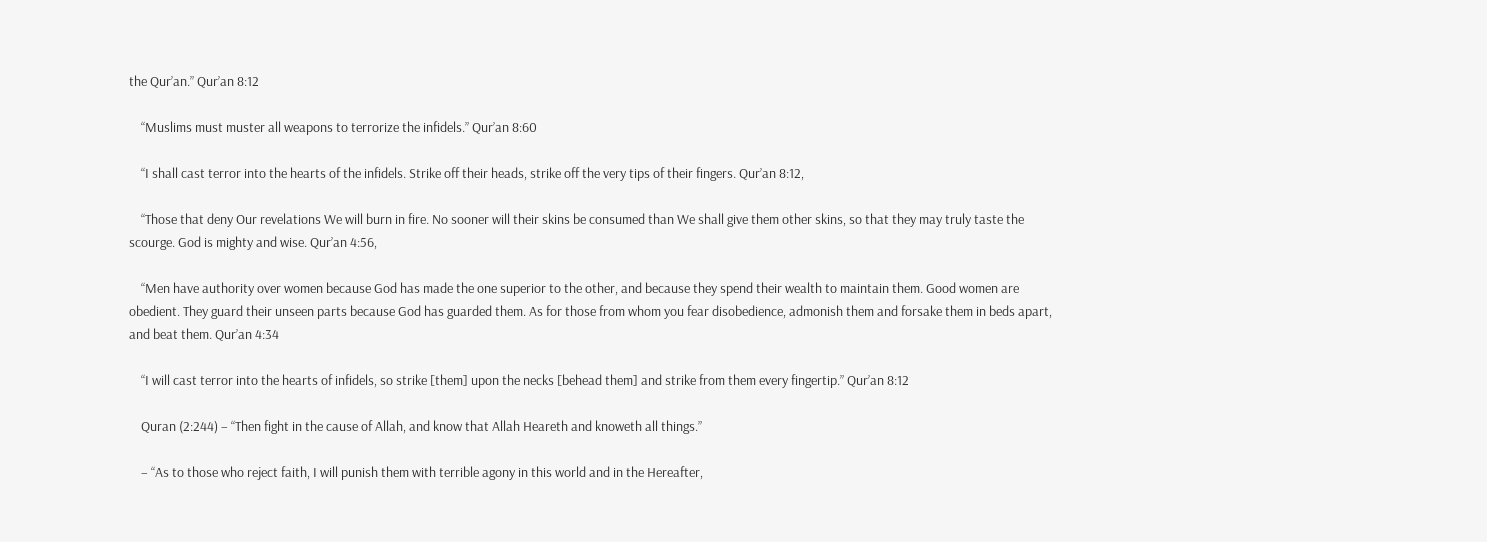the Qur’an.” Qur’an 8:12

    “Muslims must muster all weapons to terrorize the infidels.” Qur’an 8:60

    “I shall cast terror into the hearts of the infidels. Strike off their heads, strike off the very tips of their fingers. Qur’an 8:12,

    “Those that deny Our revelations We will burn in fire. No sooner will their skins be consumed than We shall give them other skins, so that they may truly taste the scourge. God is mighty and wise. Qur’an 4:56,

    “Men have authority over women because God has made the one superior to the other, and because they spend their wealth to maintain them. Good women are obedient. They guard their unseen parts because God has guarded them. As for those from whom you fear disobedience, admonish them and forsake them in beds apart, and beat them. Qur’an 4:34

    “I will cast terror into the hearts of infidels, so strike [them] upon the necks [behead them] and strike from them every fingertip.” Qur’an 8:12

    Quran (2:244) – “Then fight in the cause of Allah, and know that Allah Heareth and knoweth all things.”

    – “As to those who reject faith, I will punish them with terrible agony in this world and in the Hereafter,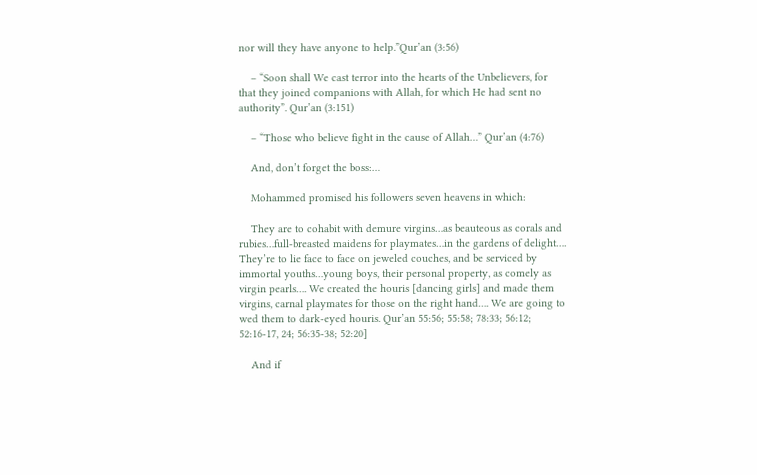nor will they have anyone to help.”Qur’an (3:56)

    – “Soon shall We cast terror into the hearts of the Unbelievers, for that they joined companions with Allah, for which He had sent no authority”. Qur’an (3:151)

    – “Those who believe fight in the cause of Allah…” Qur’an (4:76)

    And, don’t forget the boss:…

    Mohammed promised his followers seven heavens in which:

    They are to cohabit with demure virgins…as beauteous as corals and rubies…full-breasted maidens for playmates…in the gardens of delight…. They’re to lie face to face on jeweled couches, and be serviced by immortal youths…young boys, their personal property, as comely as virgin pearls…. We created the houris [dancing girls] and made them virgins, carnal playmates for those on the right hand…. We are going to wed them to dark-eyed houris. Qur’an 55:56; 55:58; 78:33; 56:12; 52:16-17, 24; 56:35-38; 52:20]

    And if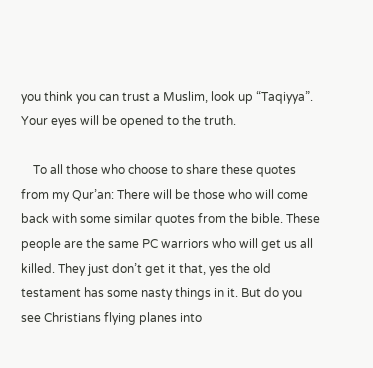you think you can trust a Muslim, look up “Taqiyya”. Your eyes will be opened to the truth.

    To all those who choose to share these quotes from my Qur’an: There will be those who will come back with some similar quotes from the bible. These people are the same PC warriors who will get us all killed. They just don’t get it that, yes the old testament has some nasty things in it. But do you see Christians flying planes into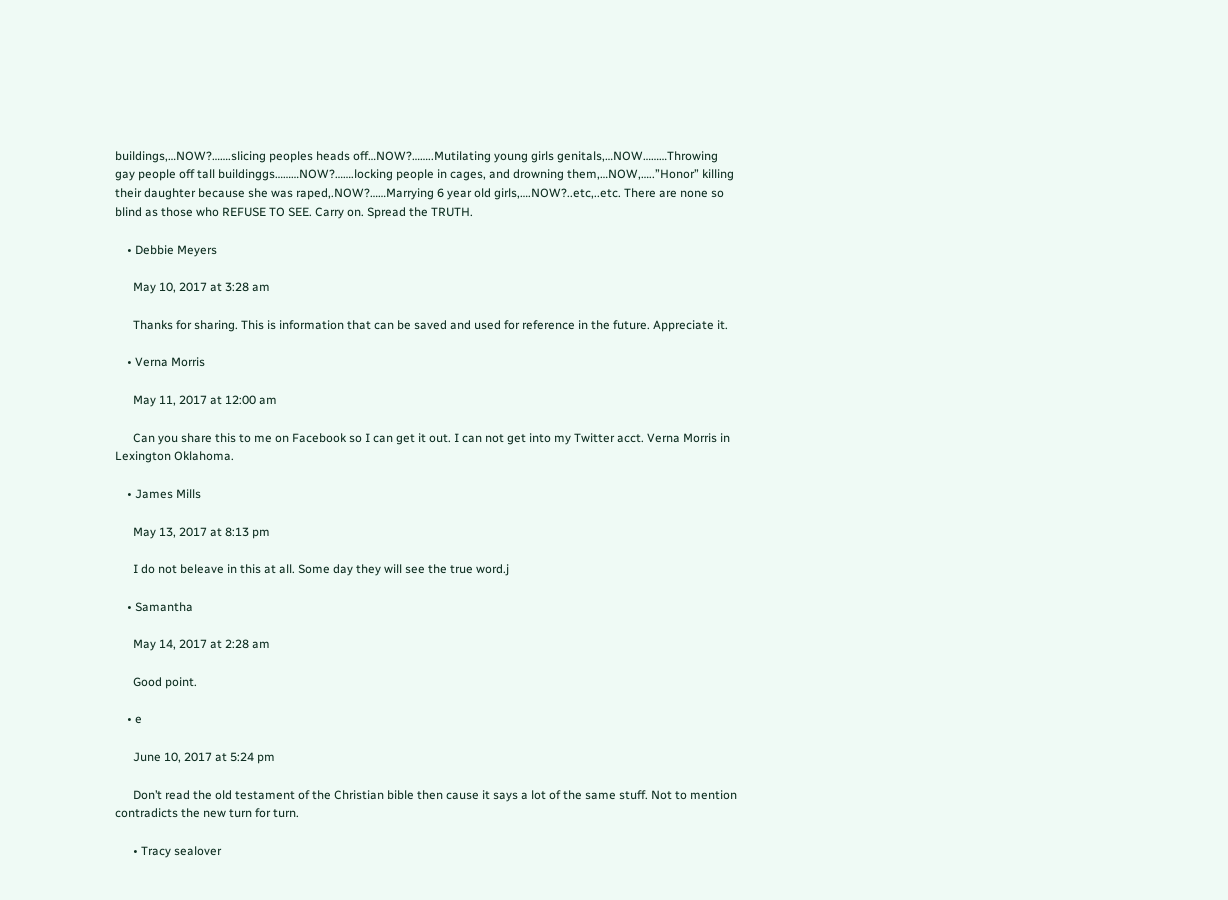buildings,…NOW?…….slicing peoples heads off…NOW?……..Mutilating young girls genitals,…NOW………Throwing gay people off tall buildinggs………NOW?…….locking people in cages, and drowning them,…NOW,…..”Honor” killing their daughter because she was raped,.NOW?……Marrying 6 year old girls,….NOW?..etc,..etc. There are none so blind as those who REFUSE TO SEE. Carry on. Spread the TRUTH.

    • Debbie Meyers

      May 10, 2017 at 3:28 am

      Thanks for sharing. This is information that can be saved and used for reference in the future. Appreciate it.

    • Verna Morris

      May 11, 2017 at 12:00 am

      Can you share this to me on Facebook so I can get it out. I can not get into my Twitter acct. Verna Morris in Lexington Oklahoma.

    • James Mills

      May 13, 2017 at 8:13 pm

      I do not beleave in this at all. Some day they will see the true word.j

    • Samantha

      May 14, 2017 at 2:28 am

      Good point.

    • e

      June 10, 2017 at 5:24 pm

      Don’t read the old testament of the Christian bible then cause it says a lot of the same stuff. Not to mention contradicts the new turn for turn.

      • Tracy sealover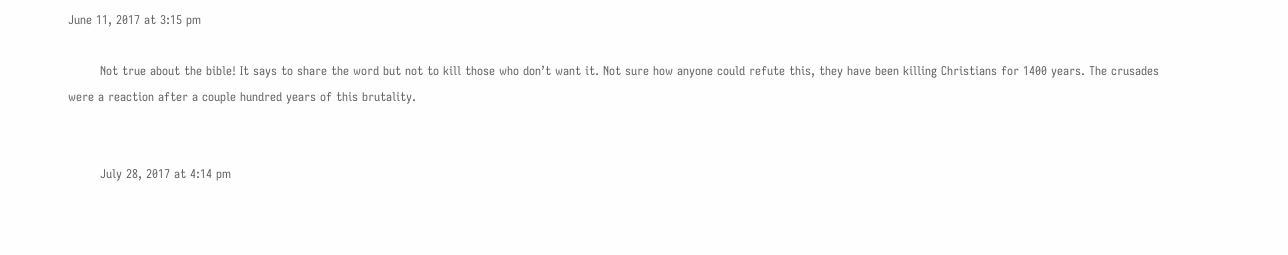June 11, 2017 at 3:15 pm

        Not true about the bible! It says to share the word but not to kill those who don’t want it. Not sure how anyone could refute this, they have been killing Christians for 1400 years. The crusades were a reaction after a couple hundred years of this brutality.


        July 28, 2017 at 4:14 pm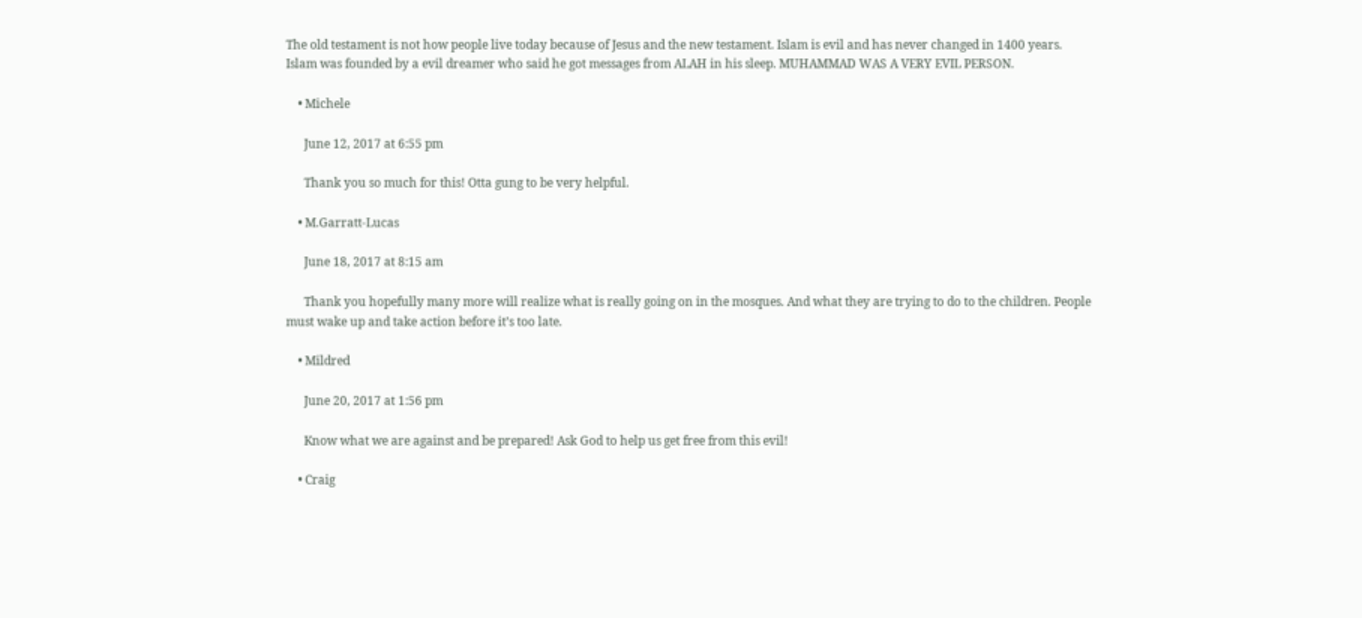The old testament is not how people live today because of Jesus and the new testament. Islam is evil and has never changed in 1400 years. Islam was founded by a evil dreamer who said he got messages from ALAH in his sleep. MUHAMMAD WAS A VERY EVIL PERSON.

    • Michele

      June 12, 2017 at 6:55 pm

      Thank you so much for this! Otta gung to be very helpful.

    • M.Garratt-Lucas

      June 18, 2017 at 8:15 am

      Thank you hopefully many more will realize what is really going on in the mosques. And what they are trying to do to the children. People must wake up and take action before it’s too late.

    • Mildred

      June 20, 2017 at 1:56 pm

      Know what we are against and be prepared! Ask God to help us get free from this evil!

    • Craig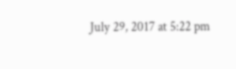July 29, 2017 at 5:22 pm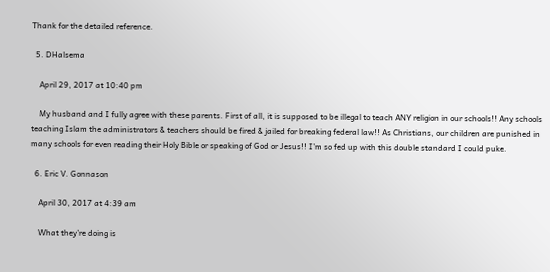Thank for the detailed reference.

  5. DHalsema

    April 29, 2017 at 10:40 pm

    My husband and I fully agree with these parents. First of all, it is supposed to be illegal to teach ANY religion in our schools!! Any schools teaching Islam the administrators & teachers should be fired & jailed for breaking federal law!! As Christians, our children are punished in many schools for even reading their Holy Bible or speaking of God or Jesus!! I’m so fed up with this double standard I could puke.

  6. Eric V. Gonnason

    April 30, 2017 at 4:39 am

    What they’re doing is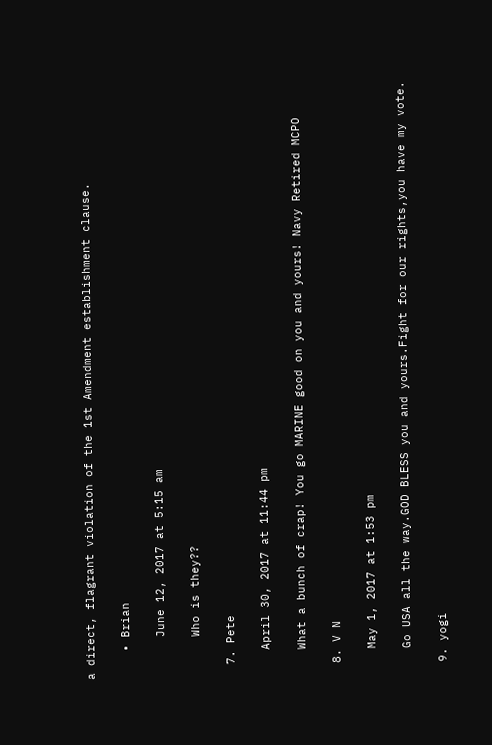a direct, flagrant violation of the 1st Amendment establishment clause.

    • Brian

      June 12, 2017 at 5:15 am

      Who is they??

  7. Pete

    April 30, 2017 at 11:44 pm

    What a bunch of crap! You go MARINE good on you and yours! Navy Retired MCPO

  8. V N

    May 1, 2017 at 1:53 pm

    Go USA all the way.GOD BLESS you and yours.Fight for our rights,you have my vote.

  9. yogi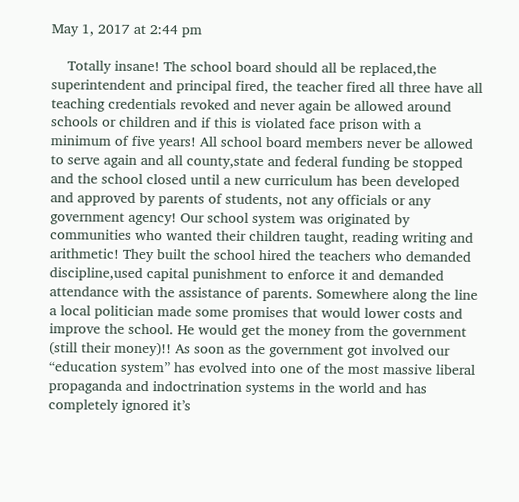May 1, 2017 at 2:44 pm

    Totally insane! The school board should all be replaced,the superintendent and principal fired, the teacher fired all three have all teaching credentials revoked and never again be allowed around schools or children and if this is violated face prison with a minimum of five years! All school board members never be allowed to serve again and all county,state and federal funding be stopped and the school closed until a new curriculum has been developed and approved by parents of students, not any officials or any government agency! Our school system was originated by communities who wanted their children taught, reading writing and arithmetic! They built the school hired the teachers who demanded discipline,used capital punishment to enforce it and demanded attendance with the assistance of parents. Somewhere along the line a local politician made some promises that would lower costs and improve the school. He would get the money from the government (still their money)!! As soon as the government got involved our “education system” has evolved into one of the most massive liberal propaganda and indoctrination systems in the world and has completely ignored it’s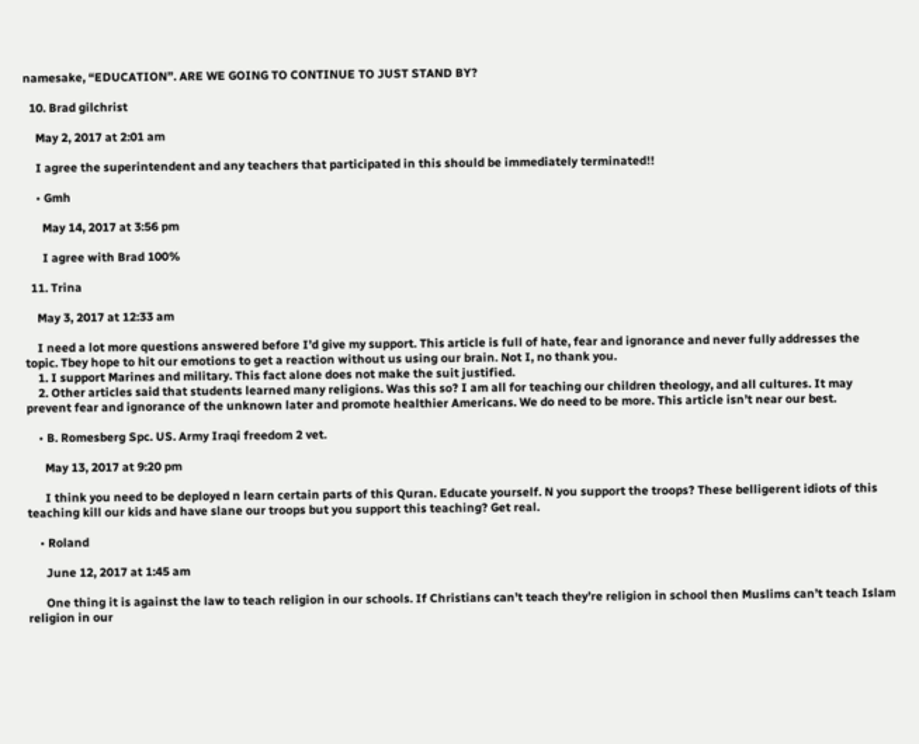namesake, “EDUCATION”. ARE WE GOING TO CONTINUE TO JUST STAND BY?

  10. Brad gilchrist

    May 2, 2017 at 2:01 am

    I agree the superintendent and any teachers that participated in this should be immediately terminated!!

    • Gmh

      May 14, 2017 at 3:56 pm

      I agree with Brad 100%

  11. Trina

    May 3, 2017 at 12:33 am

    I need a lot more questions answered before I’d give my support. This article is full of hate, fear and ignorance and never fully addresses the topic. Tbey hope to hit our emotions to get a reaction without us using our brain. Not I, no thank you.
    1. I support Marines and military. This fact alone does not make the suit justified.
    2. Other articles said that students learned many religions. Was this so? I am all for teaching our children theology, and all cultures. It may prevent fear and ignorance of the unknown later and promote healthier Americans. We do need to be more. This article isn’t near our best.

    • B. Romesberg Spc. US. Army Iraqi freedom 2 vet.

      May 13, 2017 at 9:20 pm

      I think you need to be deployed n learn certain parts of this Quran. Educate yourself. N you support the troops? These belligerent idiots of this teaching kill our kids and have slane our troops but you support this teaching? Get real.

    • Roland

      June 12, 2017 at 1:45 am

      One thing it is against the law to teach religion in our schools. If Christians can’t teach they’re religion in school then Muslims can’t teach Islam religion in our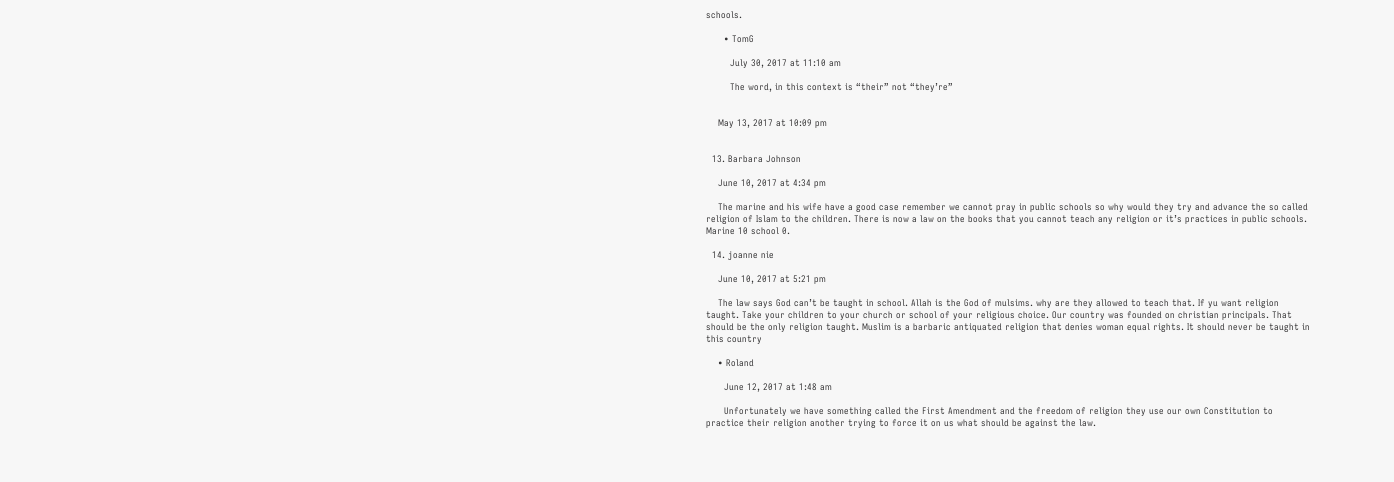schools.

      • TomG

        July 30, 2017 at 11:10 am

        The word, in this context is “their” not “they’re”


    May 13, 2017 at 10:09 pm


  13. Barbara Johnson

    June 10, 2017 at 4:34 pm

    The marine and his wife have a good case remember we cannot pray in public schools so why would they try and advance the so called religion of Islam to the children. There is now a law on the books that you cannot teach any religion or it’s practices in public schools. Marine 10 school 0.

  14. joanne nie

    June 10, 2017 at 5:21 pm

    The law says God can’t be taught in school. Allah is the God of mulsims. why are they allowed to teach that. If yu want religion taught. Take your children to your church or school of your religious choice. Our country was founded on christian principals. That should be the only religion taught. Muslim is a barbaric antiquated religion that denies woman equal rights. It should never be taught in this country

    • Roland

      June 12, 2017 at 1:48 am

      Unfortunately we have something called the First Amendment and the freedom of religion they use our own Constitution to practice their religion another trying to force it on us what should be against the law.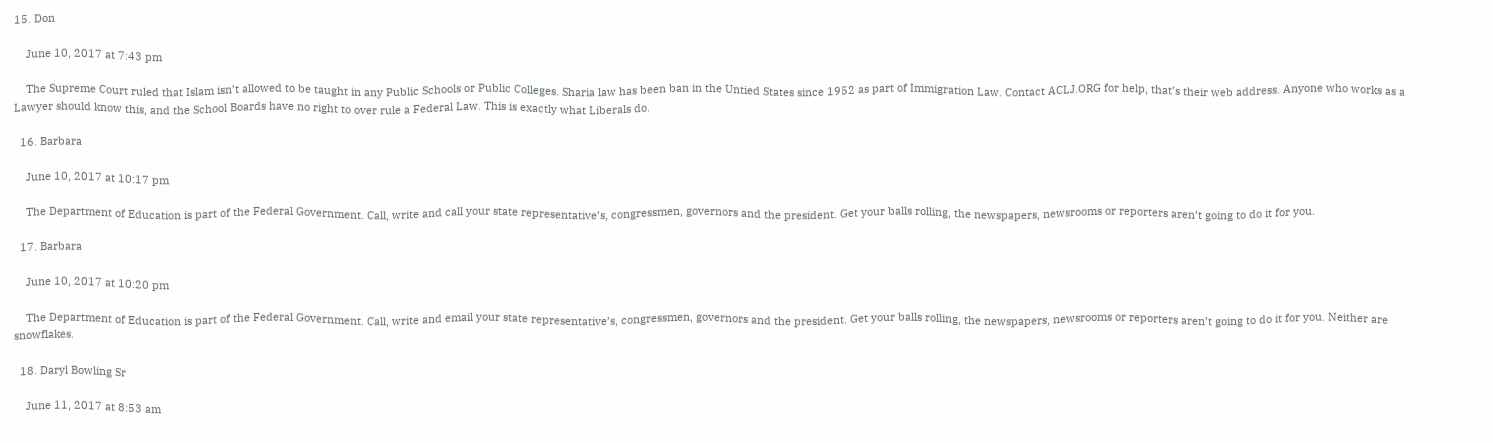15. Don

    June 10, 2017 at 7:43 pm

    The Supreme Court ruled that Islam isn’t allowed to be taught in any Public Schools or Public Colleges. Sharia law has been ban in the Untied States since 1952 as part of Immigration Law. Contact ACLJ.ORG for help, that’s their web address. Anyone who works as a Lawyer should know this, and the School Boards have no right to over rule a Federal Law. This is exactly what Liberals do.

  16. Barbara

    June 10, 2017 at 10:17 pm

    The Department of Education is part of the Federal Government. Call, write and call your state representative’s, congressmen, governors and the president. Get your balls rolling, the newspapers, newsrooms or reporters aren’t going to do it for you.

  17. Barbara

    June 10, 2017 at 10:20 pm

    The Department of Education is part of the Federal Government. Call, write and email your state representative’s, congressmen, governors and the president. Get your balls rolling, the newspapers, newsrooms or reporters aren’t going to do it for you. Neither are snowflakes.

  18. Daryl Bowling Sr

    June 11, 2017 at 8:53 am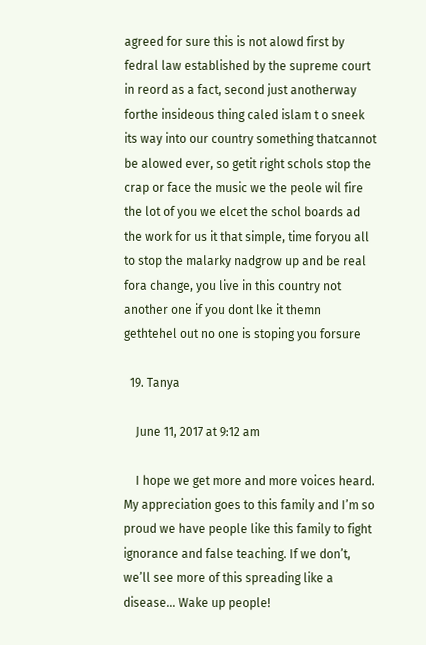agreed for sure this is not alowd first by fedral law established by the supreme court in reord as a fact, second just anotherway forthe insideous thing caled islam t o sneek its way into our country something thatcannot be alowed ever, so getit right schols stop the crap or face the music we the peole wil fire the lot of you we elcet the schol boards ad the work for us it that simple, time foryou all to stop the malarky nadgrow up and be real fora change, you live in this country not another one if you dont lke it themn gethtehel out no one is stoping you forsure

  19. Tanya

    June 11, 2017 at 9:12 am

    I hope we get more and more voices heard. My appreciation goes to this family and I’m so proud we have people like this family to fight ignorance and false teaching. If we don’t, we’ll see more of this spreading like a disease… Wake up people!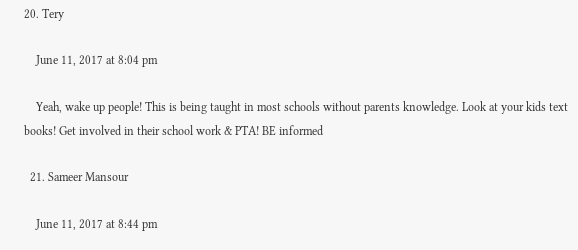20. Tery

    June 11, 2017 at 8:04 pm

    Yeah, wake up people! This is being taught in most schools without parents knowledge. Look at your kids text books! Get involved in their school work & PTA! BE informed

  21. Sameer Mansour

    June 11, 2017 at 8:44 pm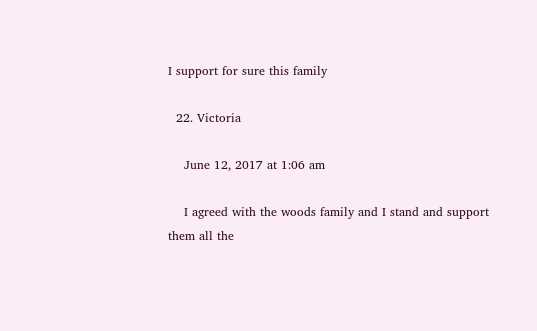I support for sure this family

  22. Victoria

    June 12, 2017 at 1:06 am

    I agreed with the woods family and I stand and support them all the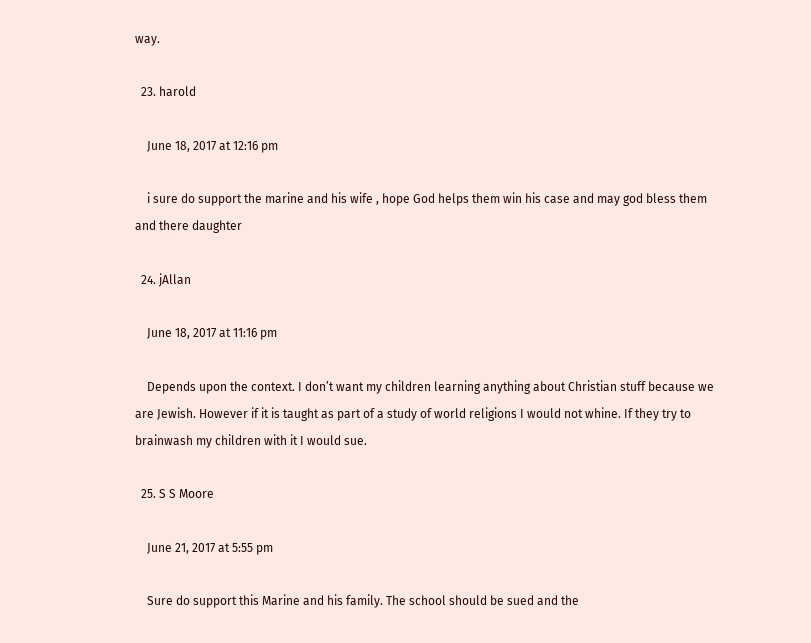way.

  23. harold

    June 18, 2017 at 12:16 pm

    i sure do support the marine and his wife , hope God helps them win his case and may god bless them and there daughter

  24. jAllan

    June 18, 2017 at 11:16 pm

    Depends upon the context. I don’t want my children learning anything about Christian stuff because we are Jewish. However if it is taught as part of a study of world religions I would not whine. If they try to brainwash my children with it I would sue.

  25. S S Moore

    June 21, 2017 at 5:55 pm

    Sure do support this Marine and his family. The school should be sued and the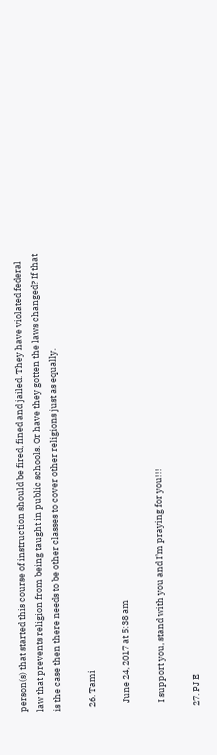person(s) that started this course of instruction should be fired, fined and jailed. They have violated federal law that prevents religion from being taught in public schools. Or have they gotten the laws changed? If that is the case then there needs to be other classes to cover other religions just as equally.

  26. Tami

    June 24, 2017 at 5:38 am

    I support you, stand with you and I’m praying for you!!!

  27. PJ E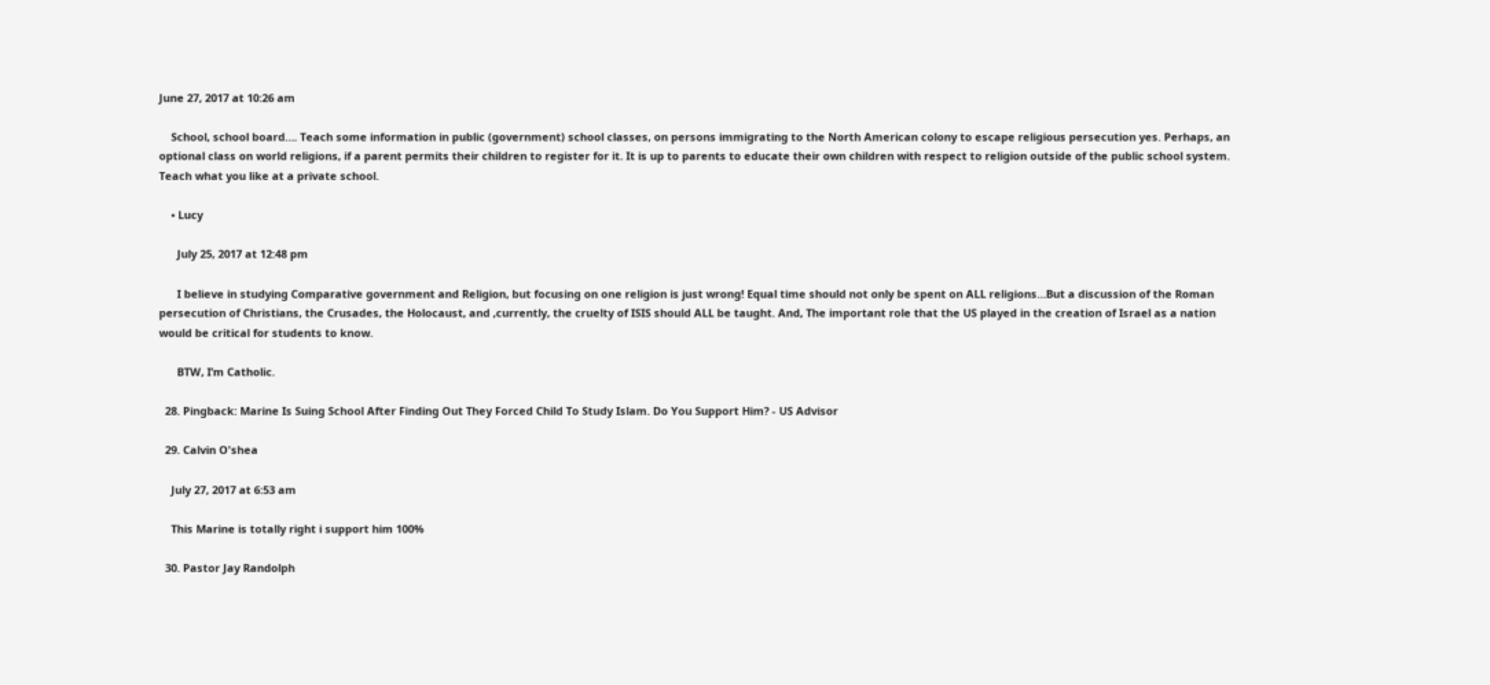June 27, 2017 at 10:26 am

    School, school board…. Teach some information in public (government) school classes, on persons immigrating to the North American colony to escape religious persecution yes. Perhaps, an optional class on world religions, if a parent permits their children to register for it. It is up to parents to educate their own children with respect to religion outside of the public school system. Teach what you like at a private school.

    • Lucy

      July 25, 2017 at 12:48 pm

      I believe in studying Comparative government and Religion, but focusing on one religion is just wrong! Equal time should not only be spent on ALL religions…But a discussion of the Roman persecution of Christians, the Crusades, the Holocaust, and ,currently, the cruelty of ISIS should ALL be taught. And, The important role that the US played in the creation of Israel as a nation would be critical for students to know.

      BTW, I’m Catholic.

  28. Pingback: Marine Is Suing School After Finding Out They Forced Child To Study Islam. Do You Support Him? - US Advisor

  29. Calvin O'shea

    July 27, 2017 at 6:53 am

    This Marine is totally right i support him 100%

  30. Pastor Jay Randolph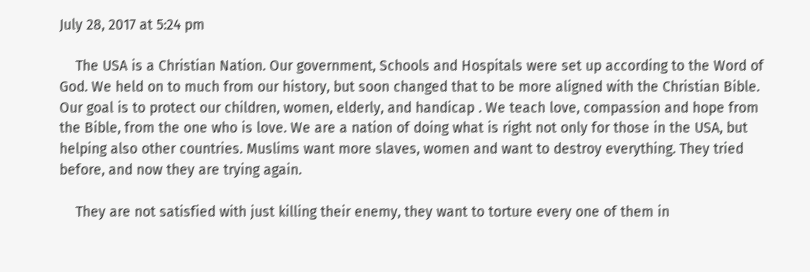July 28, 2017 at 5:24 pm

    The USA is a Christian Nation. Our government, Schools and Hospitals were set up according to the Word of God. We held on to much from our history, but soon changed that to be more aligned with the Christian Bible. Our goal is to protect our children, women, elderly, and handicap . We teach love, compassion and hope from the Bible, from the one who is love. We are a nation of doing what is right not only for those in the USA, but helping also other countries. Muslims want more slaves, women and want to destroy everything. They tried before, and now they are trying again.

    They are not satisfied with just killing their enemy, they want to torture every one of them in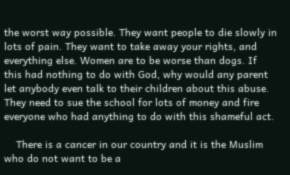the worst way possible. They want people to die slowly in lots of pain. They want to take away your rights, and everything else. Women are to be worse than dogs. If this had nothing to do with God, why would any parent let anybody even talk to their children about this abuse. They need to sue the school for lots of money and fire everyone who had anything to do with this shameful act.

    There is a cancer in our country and it is the Muslim who do not want to be a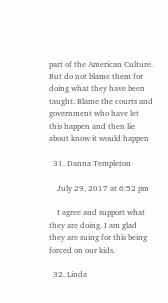part of the American Culture. But do not blame them for doing what they have been taught. Blame the courts and government who have let this happen and then lie about know it would happen

  31. Danna Templeton

    July 29, 2017 at 6:52 pm

    I agree and support what they are doing. I am glad they are suing for this being forced on our kids.

  32. Linda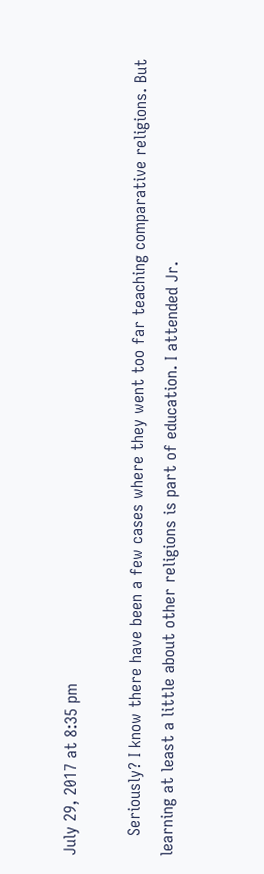July 29, 2017 at 8:35 pm

    Seriously? I know there have been a few cases where they went too far teaching comparative religions. But learning at least a little about other religions is part of education. I attended Jr.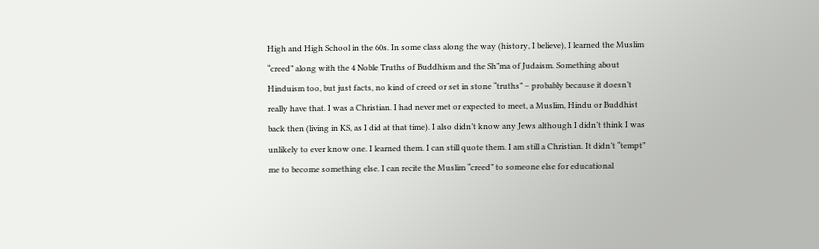High and High School in the 60s. In some class along the way (history, I believe), I learned the Muslim “creed” along with the 4 Noble Truths of Buddhism and the Sh”ma of Judaism. Something about Hinduism too, but just facts, no kind of creed or set in stone “truths” – probably because it doesn’t really have that. I was a Christian. I had never met or expected to meet, a Muslim, Hindu or Buddhist back then (living in KS, as I did at that time). I also didn’t know any Jews although I didn’t think I was unlikely to ever know one. I learned them. I can still quote them. I am still a Christian. It didn’t “tempt” me to become something else. I can recite the Muslim “creed” to someone else for educational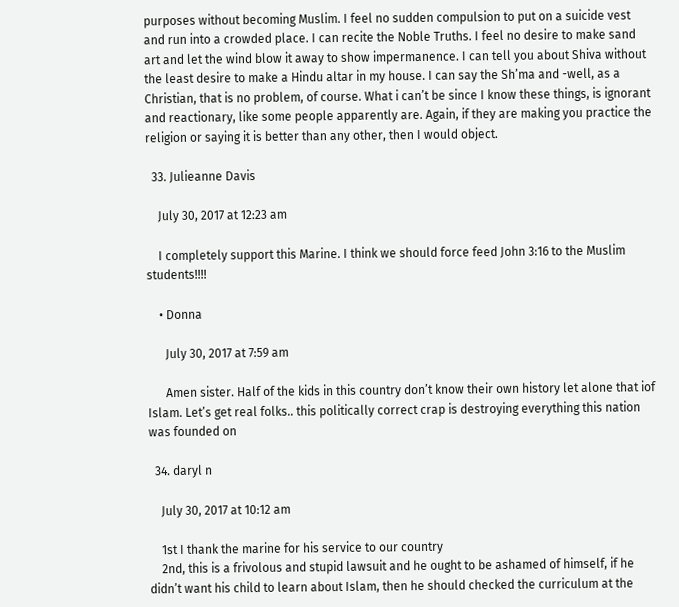purposes without becoming Muslim. I feel no sudden compulsion to put on a suicide vest and run into a crowded place. I can recite the Noble Truths. I feel no desire to make sand art and let the wind blow it away to show impermanence. I can tell you about Shiva without the least desire to make a Hindu altar in my house. I can say the Sh’ma and -well, as a Christian, that is no problem, of course. What i can’t be since I know these things, is ignorant and reactionary, like some people apparently are. Again, if they are making you practice the religion or saying it is better than any other, then I would object.

  33. Julieanne Davis

    July 30, 2017 at 12:23 am

    I completely support this Marine. I think we should force feed John 3:16 to the Muslim students!!!!

    • Donna

      July 30, 2017 at 7:59 am

      Amen sister. Half of the kids in this country don’t know their own history let alone that iof Islam. Let’s get real folks.. this politically correct crap is destroying everything this nation was founded on

  34. daryl n

    July 30, 2017 at 10:12 am

    1st I thank the marine for his service to our country
    2nd, this is a frivolous and stupid lawsuit and he ought to be ashamed of himself, if he didn’t want his child to learn about Islam, then he should checked the curriculum at the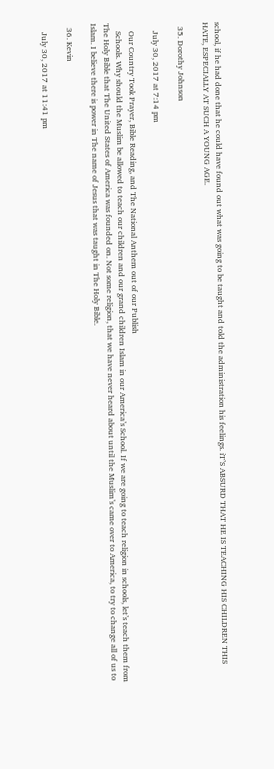school, if he had done that he could have found out what was going to be taught and told the administration his feelings. iT’S ABSURD THAT HE IS TEACHING HIS CHILDREN THIS HATE, ESPECIALLY AT SUCH A YOUNG AGE.

  35. Dorothy Johnson

    July 30, 2017 at 7:14 pm

    Our Country Took Prayer, Bible Reading, and The National Anthem out of our Publish
    Schools. Why should the Muslim be allowed to teach our children and our grand children Islam in our America’s School. If we are going to teach religion in schools, let’s teach them from The Holy Bible that The United States of America was founded on. Not some religion, that we have never heard about until the Muslim’s came over to America, to try to change all of us to Islam. I believe there is power in The name of Jesus that was taught in The Holy Bible.

  36. Kevin

    July 30, 2017 at 11:41 pm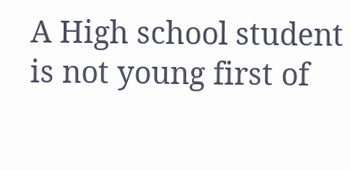A High school student is not young first of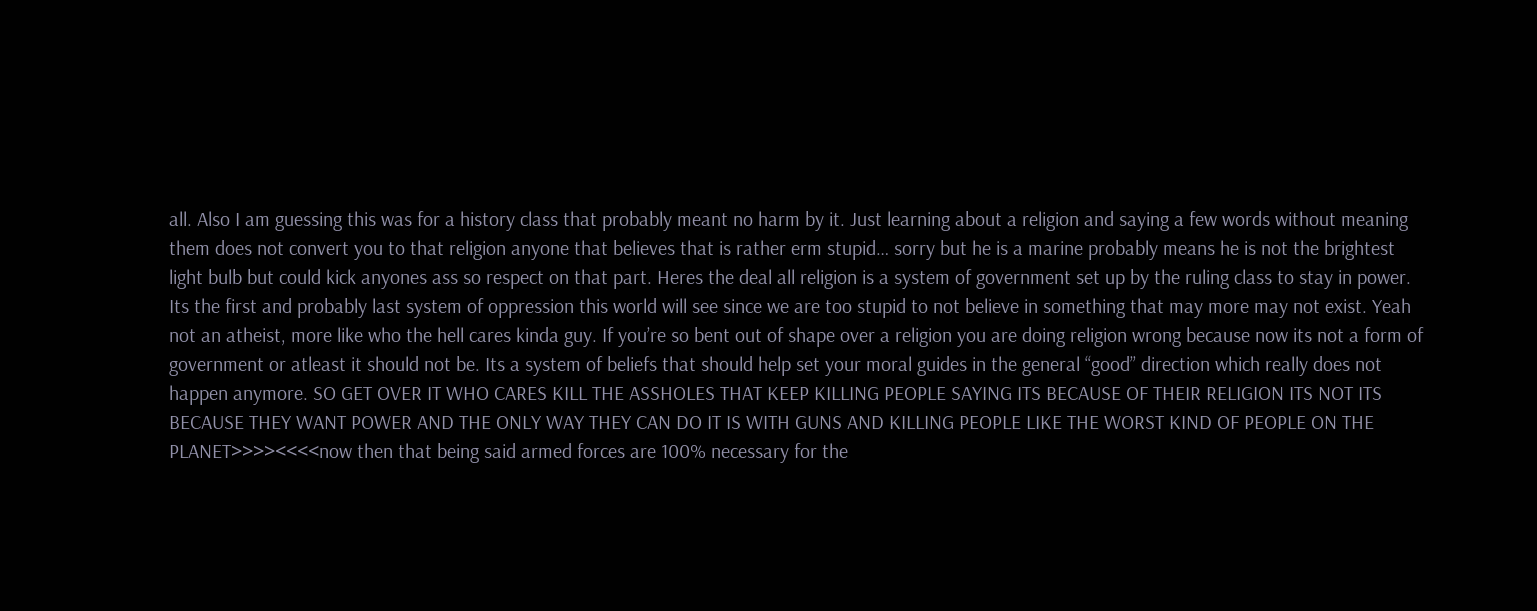all. Also I am guessing this was for a history class that probably meant no harm by it. Just learning about a religion and saying a few words without meaning them does not convert you to that religion anyone that believes that is rather erm stupid… sorry but he is a marine probably means he is not the brightest light bulb but could kick anyones ass so respect on that part. Heres the deal all religion is a system of government set up by the ruling class to stay in power. Its the first and probably last system of oppression this world will see since we are too stupid to not believe in something that may more may not exist. Yeah not an atheist, more like who the hell cares kinda guy. If you’re so bent out of shape over a religion you are doing religion wrong because now its not a form of government or atleast it should not be. Its a system of beliefs that should help set your moral guides in the general “good” direction which really does not happen anymore. SO GET OVER IT WHO CARES KILL THE ASSHOLES THAT KEEP KILLING PEOPLE SAYING ITS BECAUSE OF THEIR RELIGION ITS NOT ITS BECAUSE THEY WANT POWER AND THE ONLY WAY THEY CAN DO IT IS WITH GUNS AND KILLING PEOPLE LIKE THE WORST KIND OF PEOPLE ON THE PLANET>>>><<<<now then that being said armed forces are 100% necessary for the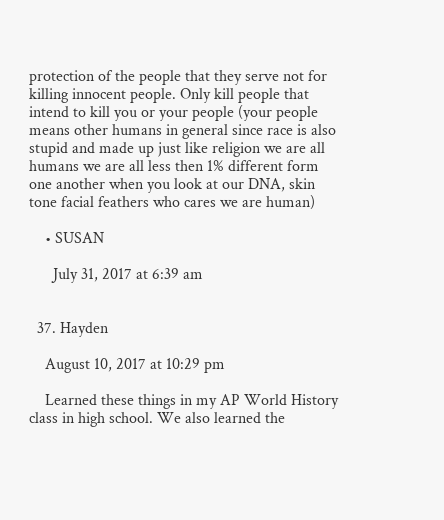protection of the people that they serve not for killing innocent people. Only kill people that intend to kill you or your people (your people means other humans in general since race is also stupid and made up just like religion we are all humans we are all less then 1% different form one another when you look at our DNA, skin tone facial feathers who cares we are human)

    • SUSAN

      July 31, 2017 at 6:39 am


  37. Hayden

    August 10, 2017 at 10:29 pm

    Learned these things in my AP World History class in high school. We also learned the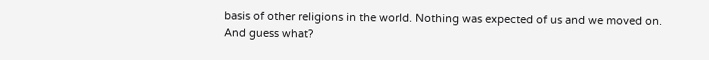basis of other religions in the world. Nothing was expected of us and we moved on. And guess what?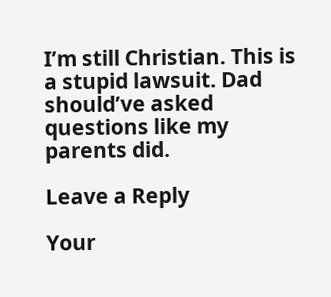I’m still Christian. This is a stupid lawsuit. Dad should’ve asked questions like my parents did.

Leave a Reply

Your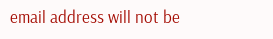email address will not be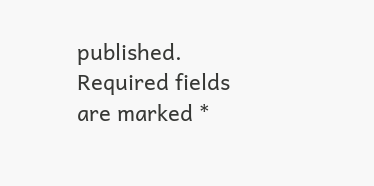published. Required fields are marked *